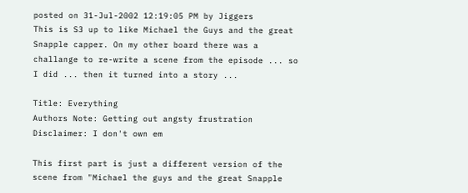posted on 31-Jul-2002 12:19:05 PM by Jiggers
This is S3 up to like Michael the Guys and the great Snapple capper. On my other board there was a challange to re-write a scene from the episode ... so I did ... then it turned into a story ...

Title: Everything
Authors Note: Getting out angsty frustration
Disclaimer: I don't own em

This first part is just a different version of the scene from "Michael the guys and the great Snapple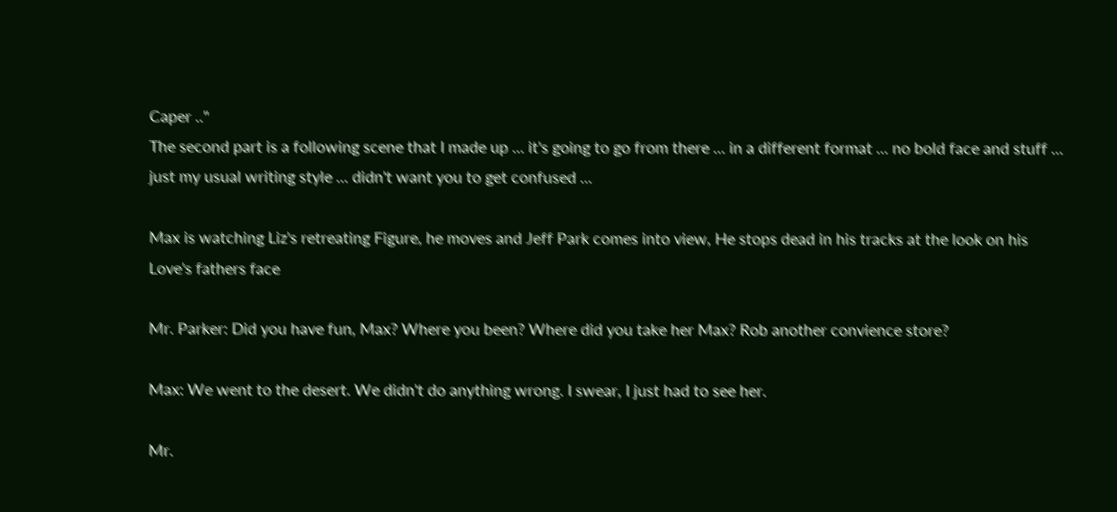Caper .."
The second part is a following scene that I made up ... it's going to go from there ... in a different format ... no bold face and stuff ... just my usual writing style ... didn't want you to get confused ...

Max is watching Liz's retreating Figure, he moves and Jeff Park comes into view, He stops dead in his tracks at the look on his Love's fathers face

Mr. Parker: Did you have fun, Max? Where you been? Where did you take her Max? Rob another convience store?

Max: We went to the desert. We didn't do anything wrong. I swear, I just had to see her.

Mr.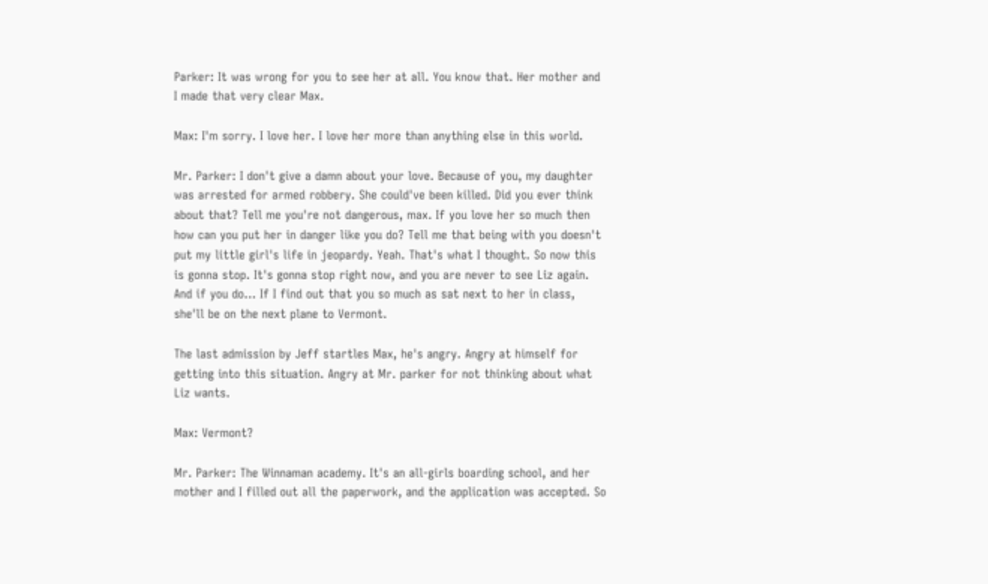Parker: It was wrong for you to see her at all. You know that. Her mother and I made that very clear Max.

Max: I'm sorry. I love her. I love her more than anything else in this world.

Mr. Parker: I don't give a damn about your love. Because of you, my daughter was arrested for armed robbery. She could've been killed. Did you ever think about that? Tell me you're not dangerous, max. If you love her so much then how can you put her in danger like you do? Tell me that being with you doesn't put my little girl's life in jeopardy. Yeah. That's what I thought. So now this is gonna stop. It's gonna stop right now, and you are never to see Liz again. And if you do... If I find out that you so much as sat next to her in class, she'll be on the next plane to Vermont.

The last admission by Jeff startles Max, he's angry. Angry at himself for getting into this situation. Angry at Mr. parker for not thinking about what Liz wants.

Max: Vermont?

Mr. Parker: The Winnaman academy. It's an all-girls boarding school, and her mother and I filled out all the paperwork, and the application was accepted. So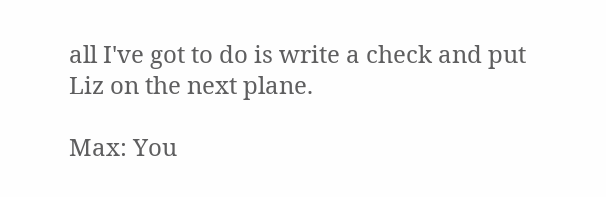all I've got to do is write a check and put Liz on the next plane.

Max: You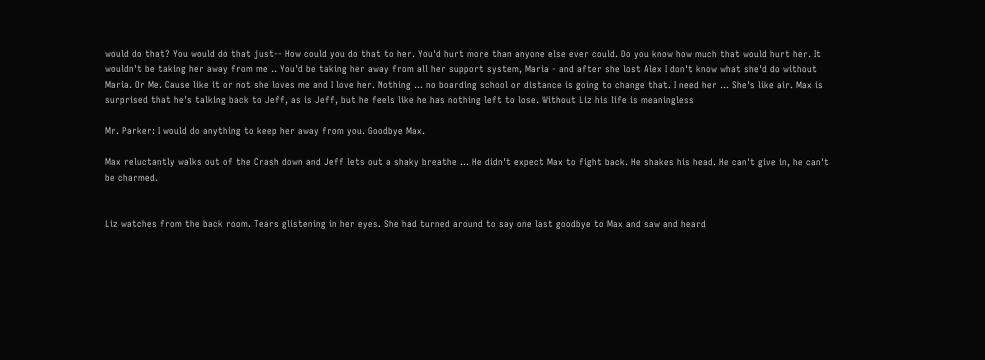would do that? You would do that just-- How could you do that to her. You'd hurt more than anyone else ever could. Do you know how much that would hurt her. It wouldn't be taking her away from me .. You'd be taking her away from all her support system, Maria - and after she lost Alex I don't know what she'd do without Maria. Or Me. Cause like it or not she loves me and I love her. Nothing ... no boarding school or distance is going to change that. I need her ... She's like air. Max is surprised that he's talking back to Jeff, as is Jeff, but he feels like he has nothing left to lose. Without Liz his life is meaningless

Mr. Parker: I would do anything to keep her away from you. Goodbye Max.

Max reluctantly walks out of the Crash down and Jeff lets out a shaky breathe ... He didn't expect Max to fight back. He shakes his head. He can't give in, he can't be charmed.


Liz watches from the back room. Tears glistening in her eyes. She had turned around to say one last goodbye to Max and saw and heard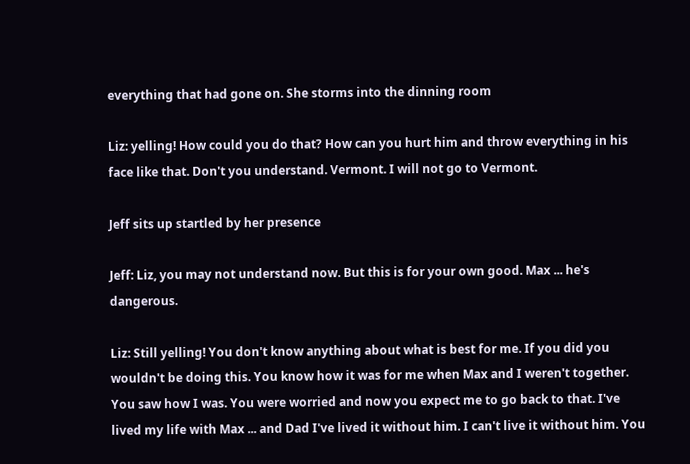everything that had gone on. She storms into the dinning room

Liz: yelling! How could you do that? How can you hurt him and throw everything in his face like that. Don't you understand. Vermont. I will not go to Vermont.

Jeff sits up startled by her presence

Jeff: Liz, you may not understand now. But this is for your own good. Max ... he's dangerous.

Liz: Still yelling! You don't know anything about what is best for me. If you did you wouldn't be doing this. You know how it was for me when Max and I weren't together. You saw how I was. You were worried and now you expect me to go back to that. I've lived my life with Max ... and Dad I've lived it without him. I can't live it without him. You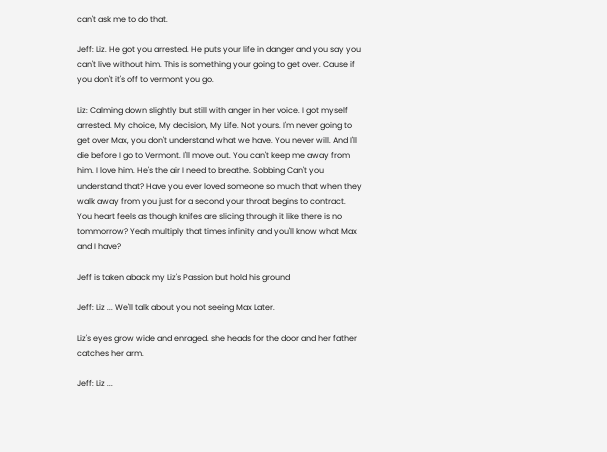can't ask me to do that.

Jeff: Liz. He got you arrested. He puts your life in danger and you say you can't live without him. This is something your going to get over. Cause if you don't it's off to vermont you go.

Liz: Calming down slightly but still with anger in her voice. I got myself arrested. My choice, My decision, My Life. Not yours. I'm never going to get over Max, you don't understand what we have. You never will. And I'll die before I go to Vermont. I'll move out. You can't keep me away from him. I love him. He's the air I need to breathe. Sobbing Can't you understand that? Have you ever loved someone so much that when they walk away from you just for a second your throat begins to contract. You heart feels as though knifes are slicing through it like there is no tommorrow? Yeah multiply that times infinity and you'll know what Max and I have?

Jeff is taken aback my Liz's Passion but hold his ground

Jeff: Liz ... We'll talk about you not seeing Max Later.

Liz's eyes grow wide and enraged. she heads for the door and her father catches her arm.

Jeff: Liz ...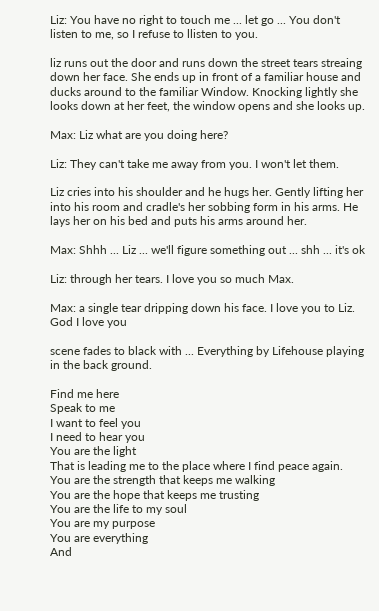Liz: You have no right to touch me ... let go ... You don't listen to me, so I refuse to llisten to you.

liz runs out the door and runs down the street tears streaing down her face. She ends up in front of a familiar house and ducks around to the familiar Window. Knocking lightly she looks down at her feet, the window opens and she looks up.

Max: Liz what are you doing here?

Liz: They can't take me away from you. I won't let them.

Liz cries into his shoulder and he hugs her. Gently lifting her into his room and cradle's her sobbing form in his arms. He lays her on his bed and puts his arms around her.

Max: Shhh ... Liz ... we'll figure something out ... shh ... it's ok

Liz: through her tears. I love you so much Max.

Max: a single tear dripping down his face. I love you to Liz. God I love you

scene fades to black with ... Everything by Lifehouse playing in the back ground.

Find me here
Speak to me
I want to feel you
I need to hear you
You are the light
That is leading me to the place where I find peace again.
You are the strength that keeps me walking
You are the hope that keeps me trusting
You are the life to my soul
You are my purpose
You are everything
And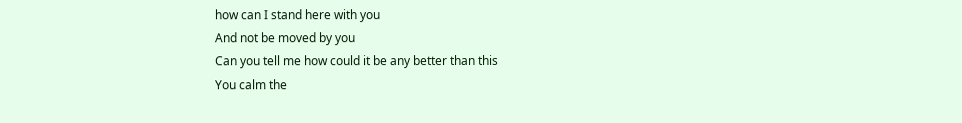how can I stand here with you
And not be moved by you
Can you tell me how could it be any better than this
You calm the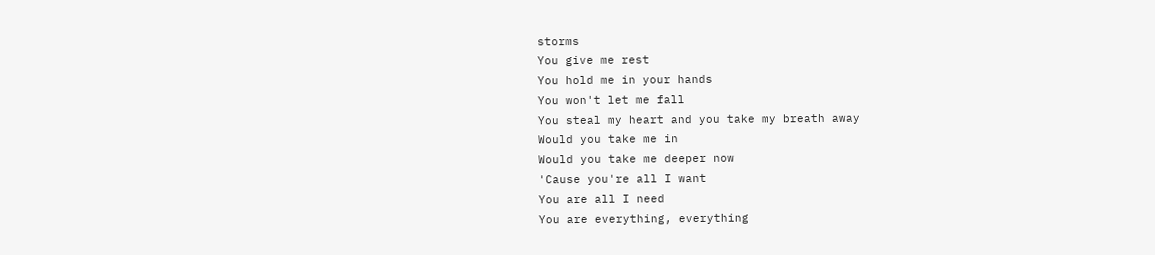storms
You give me rest
You hold me in your hands
You won't let me fall
You steal my heart and you take my breath away
Would you take me in
Would you take me deeper now
'Cause you're all I want
You are all I need
You are everything, everything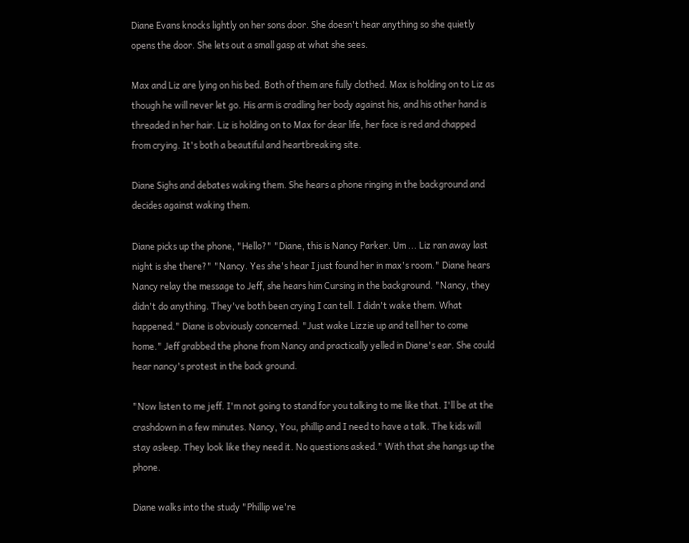Diane Evans knocks lightly on her sons door. She doesn't hear anything so she quietly opens the door. She lets out a small gasp at what she sees.

Max and Liz are lying on his bed. Both of them are fully clothed. Max is holding on to Liz as though he will never let go. His arm is cradling her body against his, and his other hand is threaded in her hair. Liz is holding on to Max for dear life, her face is red and chapped from crying. It's both a beautiful and heartbreaking site.

Diane Sighs and debates waking them. She hears a phone ringing in the background and decides against waking them.

Diane picks up the phone, "Hello?" "Diane, this is Nancy Parker. Um ... Liz ran away last night is she there?" "Nancy. Yes she's hear I just found her in max's room." Diane hears Nancy relay the message to Jeff, she hears him Cursing in the background. "Nancy, they didn't do anything. They've both been crying I can tell. I didn't wake them. What happened." Diane is obviously concerned. "Just wake Lizzie up and tell her to come home." Jeff grabbed the phone from Nancy and practically yelled in Diane's ear. She could hear nancy's protest in the back ground.

"Now listen to me jeff. I'm not going to stand for you talking to me like that. I'll be at the crashdown in a few minutes. Nancy, You, phillip and I need to have a talk. The kids will stay asleep. They look like they need it. No questions asked." With that she hangs up the phone.

Diane walks into the study "Phillip we're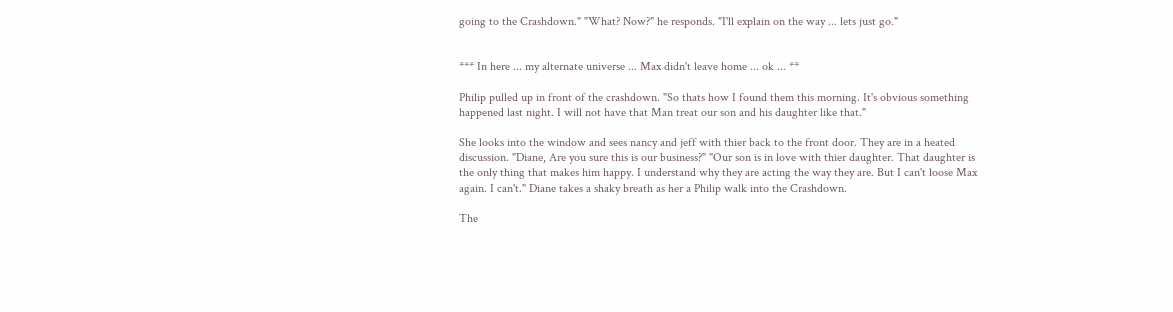going to the Crashdown." "What? Now?" he responds. "I'll explain on the way ... lets just go."


*** In here ... my alternate universe ... Max didn't leave home ... ok ... **

Philip pulled up in front of the crashdown. "So thats how I found them this morning. It's obvious something happened last night. I will not have that Man treat our son and his daughter like that."

She looks into the window and sees nancy and jeff with thier back to the front door. They are in a heated discussion. "Diane, Are you sure this is our business?" "Our son is in love with thier daughter. That daughter is the only thing that makes him happy. I understand why they are acting the way they are. But I can't loose Max again. I can't." Diane takes a shaky breath as her a Philip walk into the Crashdown.

The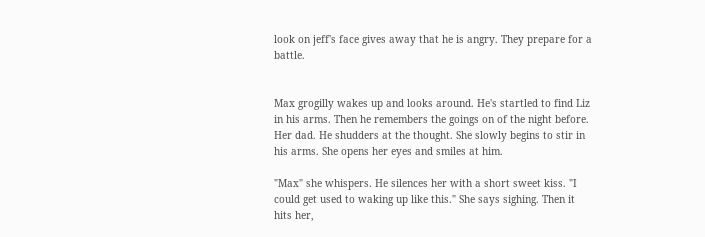look on jeff's face gives away that he is angry. They prepare for a battle.


Max grogilly wakes up and looks around. He's startled to find Liz in his arms. Then he remembers the goings on of the night before. Her dad. He shudders at the thought. She slowly begins to stir in his arms. She opens her eyes and smiles at him.

"Max" she whispers. He silences her with a short sweet kiss. "I could get used to waking up like this." She says sighing. Then it hits her,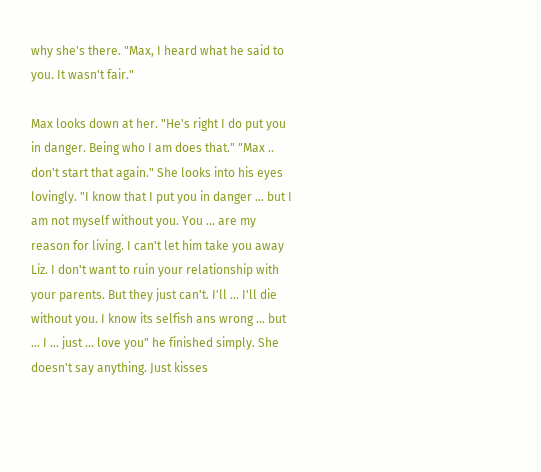why she's there. "Max, I heard what he said to you. It wasn't fair."

Max looks down at her. "He's right I do put you in danger. Being who I am does that." "Max .. don't start that again." She looks into his eyes lovingly. "I know that I put you in danger ... but I am not myself without you. You ... are my reason for living. I can't let him take you away Liz. I don't want to ruin your relationship with your parents. But they just can't. I'll ... I'll die without you. I know its selfish ans wrong ... but ... I ... just ... love you" he finished simply. She doesn't say anything. Just kisses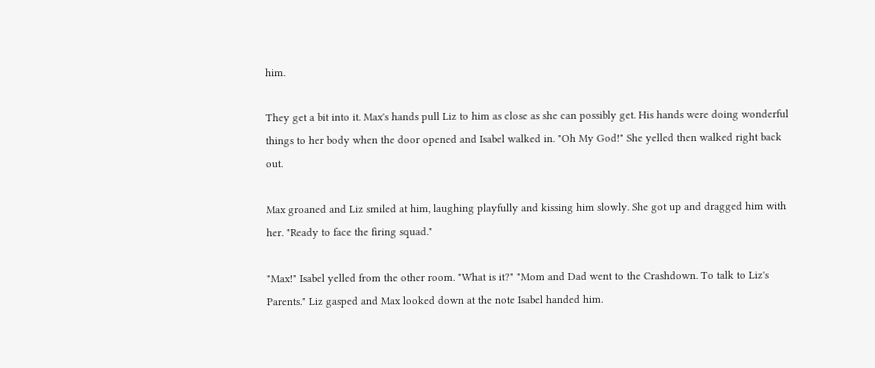him.

They get a bit into it. Max's hands pull Liz to him as close as she can possibly get. His hands were doing wonderful things to her body when the door opened and Isabel walked in. "Oh My God!" She yelled then walked right back out.

Max groaned and Liz smiled at him, laughing playfully and kissing him slowly. She got up and dragged him with her. "Ready to face the firing squad."

"Max!" Isabel yelled from the other room. "What is it?" "Mom and Dad went to the Crashdown. To talk to Liz's Parents." Liz gasped and Max looked down at the note Isabel handed him.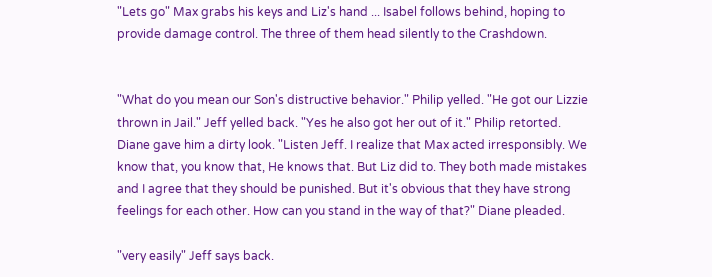"Lets go" Max grabs his keys and Liz's hand ... Isabel follows behind, hoping to provide damage control. The three of them head silently to the Crashdown.


"What do you mean our Son's distructive behavior." Philip yelled. "He got our Lizzie thrown in Jail." Jeff yelled back. "Yes he also got her out of it." Philip retorted. Diane gave him a dirty look. "Listen Jeff. I realize that Max acted irresponsibly. We know that, you know that, He knows that. But Liz did to. They both made mistakes and I agree that they should be punished. But it's obvious that they have strong feelings for each other. How can you stand in the way of that?" Diane pleaded.

"very easily" Jeff says back.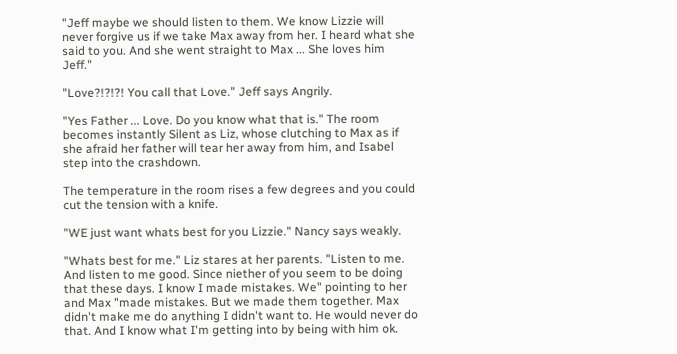"Jeff maybe we should listen to them. We know Lizzie will never forgive us if we take Max away from her. I heard what she said to you. And she went straight to Max ... She loves him Jeff."

"Love?!?!?! You call that Love." Jeff says Angrily.

"Yes Father ... Love. Do you know what that is." The room becomes instantly Silent as Liz, whose clutching to Max as if she afraid her father will tear her away from him, and Isabel step into the crashdown.

The temperature in the room rises a few degrees and you could cut the tension with a knife.

"WE just want whats best for you Lizzie." Nancy says weakly.

"Whats best for me." Liz stares at her parents. "Listen to me. And listen to me good. Since niether of you seem to be doing that these days. I know I made mistakes. We" pointing to her and Max "made mistakes. But we made them together. Max didn't make me do anything I didn't want to. He would never do that. And I know what I'm getting into by being with him ok.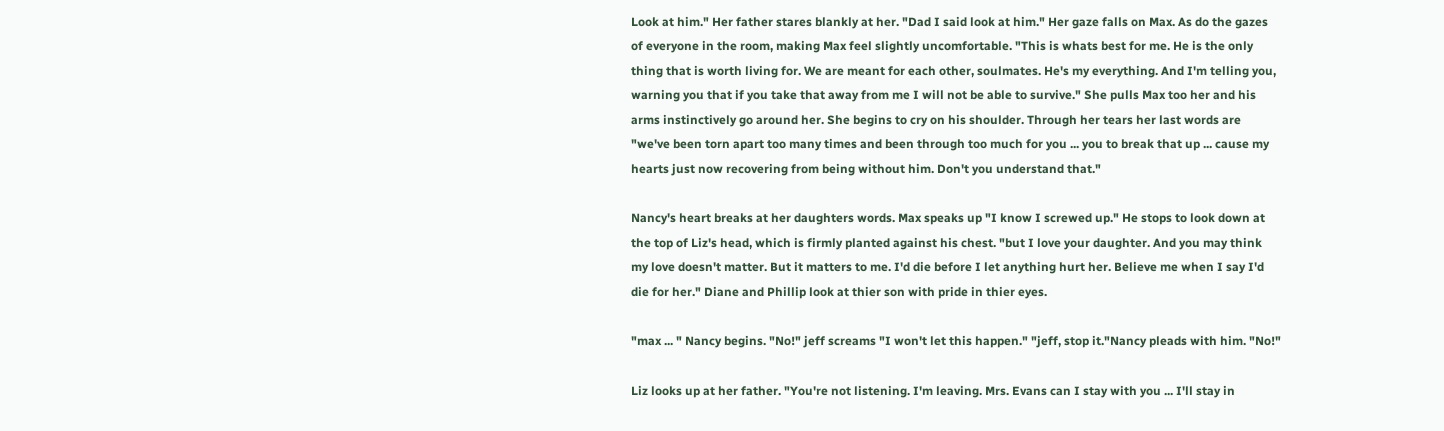Look at him." Her father stares blankly at her. "Dad I said look at him." Her gaze falls on Max. As do the gazes of everyone in the room, making Max feel slightly uncomfortable. "This is whats best for me. He is the only thing that is worth living for. We are meant for each other, soulmates. He's my everything. And I'm telling you, warning you that if you take that away from me I will not be able to survive." She pulls Max too her and his arms instinctively go around her. She begins to cry on his shoulder. Through her tears her last words are "we've been torn apart too many times and been through too much for you ... you to break that up ... cause my hearts just now recovering from being without him. Don't you understand that."

Nancy's heart breaks at her daughters words. Max speaks up "I know I screwed up." He stops to look down at the top of Liz's head, which is firmly planted against his chest. "but I love your daughter. And you may think my love doesn't matter. But it matters to me. I'd die before I let anything hurt her. Believe me when I say I'd die for her." Diane and Phillip look at thier son with pride in thier eyes.

"max ... " Nancy begins. "No!" jeff screams "I won't let this happen." "jeff, stop it."Nancy pleads with him. "No!"

Liz looks up at her father. "You're not listening. I'm leaving. Mrs. Evans can I stay with you ... I'll stay in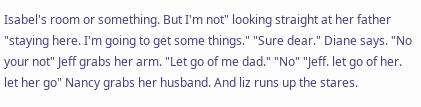Isabel's room or something. But I'm not" looking straight at her father "staying here. I'm going to get some things." "Sure dear." Diane says. "No your not" Jeff grabs her arm. "Let go of me dad." "No" "Jeff. let go of her. let her go" Nancy grabs her husband. And liz runs up the stares.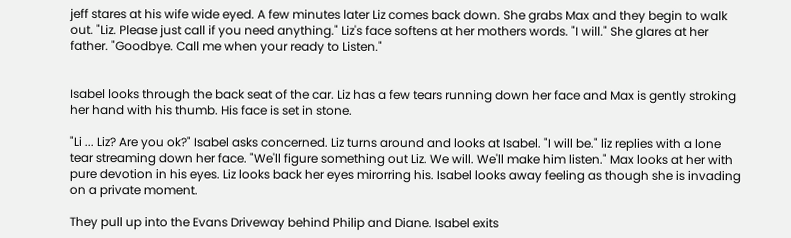jeff stares at his wife wide eyed. A few minutes later Liz comes back down. She grabs Max and they begin to walk out. "Liz. Please just call if you need anything." Liz's face softens at her mothers words. "I will." She glares at her father. "Goodbye. Call me when your ready to Listen."


Isabel looks through the back seat of the car. Liz has a few tears running down her face and Max is gently stroking her hand with his thumb. His face is set in stone.

"Li ... Liz? Are you ok?" Isabel asks concerned. Liz turns around and looks at Isabel. "I will be." liz replies with a lone tear streaming down her face. "We'll figure something out Liz. We will. We'll make him listen." Max looks at her with pure devotion in his eyes. Liz looks back her eyes mirorring his. Isabel looks away feeling as though she is invading on a private moment.

They pull up into the Evans Driveway behind Philip and Diane. Isabel exits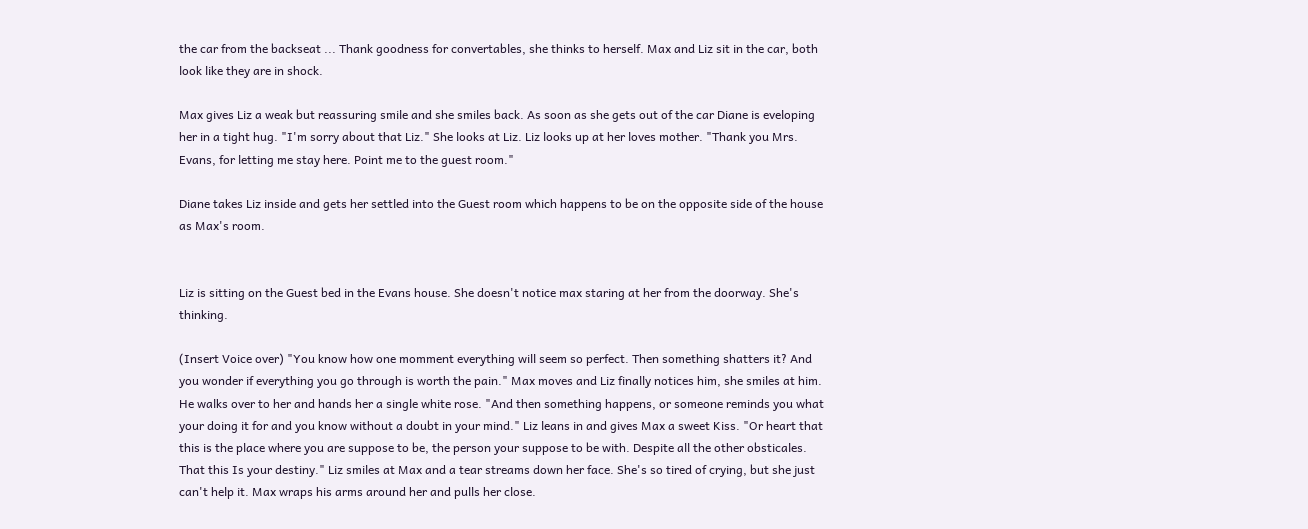the car from the backseat ... Thank goodness for convertables, she thinks to herself. Max and Liz sit in the car, both look like they are in shock.

Max gives Liz a weak but reassuring smile and she smiles back. As soon as she gets out of the car Diane is eveloping her in a tight hug. "I'm sorry about that Liz." She looks at Liz. Liz looks up at her loves mother. "Thank you Mrs. Evans, for letting me stay here. Point me to the guest room."

Diane takes Liz inside and gets her settled into the Guest room which happens to be on the opposite side of the house as Max's room.


Liz is sitting on the Guest bed in the Evans house. She doesn't notice max staring at her from the doorway. She's thinking.

(Insert Voice over) "You know how one momment everything will seem so perfect. Then something shatters it? And you wonder if everything you go through is worth the pain." Max moves and Liz finally notices him, she smiles at him. He walks over to her and hands her a single white rose. "And then something happens, or someone reminds you what your doing it for and you know without a doubt in your mind." Liz leans in and gives Max a sweet Kiss. "Or heart that this is the place where you are suppose to be, the person your suppose to be with. Despite all the other obsticales. That this Is your destiny." Liz smiles at Max and a tear streams down her face. She's so tired of crying, but she just can't help it. Max wraps his arms around her and pulls her close.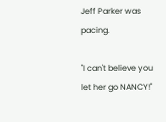Jeff Parker was pacing.

"I can't believe you let her go NANCY!"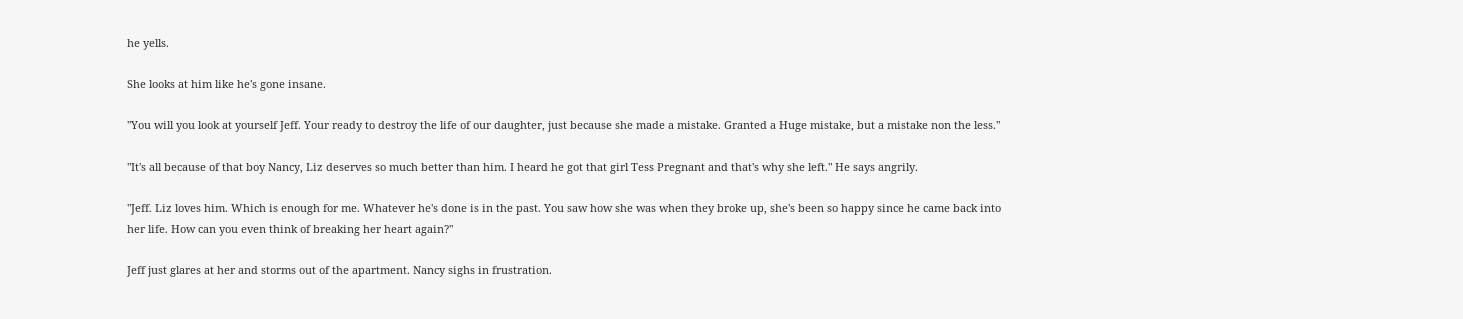he yells.

She looks at him like he's gone insane.

"You will you look at yourself Jeff. Your ready to destroy the life of our daughter, just because she made a mistake. Granted a Huge mistake, but a mistake non the less."

"It's all because of that boy Nancy, Liz deserves so much better than him. I heard he got that girl Tess Pregnant and that's why she left." He says angrily.

"Jeff. Liz loves him. Which is enough for me. Whatever he's done is in the past. You saw how she was when they broke up, she's been so happy since he came back into her life. How can you even think of breaking her heart again?"

Jeff just glares at her and storms out of the apartment. Nancy sighs in frustration.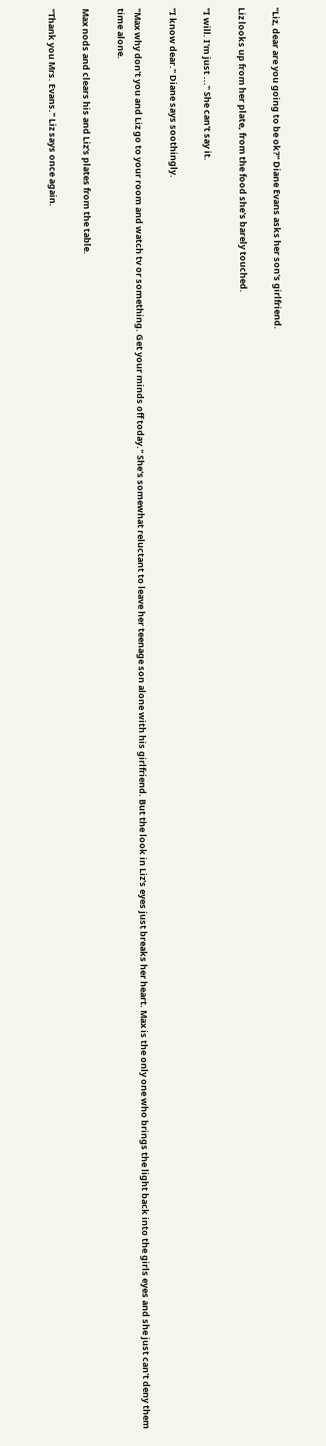"Liz, dear are you going to be ok?" Diane Evans asks her son's girlfriend.

Liz looks up from her plate, from the food she's barely touched.

"I will. I'm just ..." She can't say it.

"I know dear." Diane says soothingly.

"Max why don't you and Liz go to your room and watch tv or something. Get your minds off today." She's somewhat reluctant to leave her teenage son alone with his girlfriend. But the look in Liz's eyes just breaks her heart. Max is the only one who brings the light back into the girls eyes and she just can't deny them time alone.

Max nods and clears his and Liz's plates from the table.

"Thank you Mrs. Evans." Liz says once again.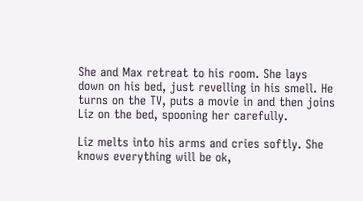She and Max retreat to his room. She lays down on his bed, just revelling in his smell. He turns on the TV, puts a movie in and then joins Liz on the bed, spooning her carefully.

Liz melts into his arms and cries softly. She knows everything will be ok,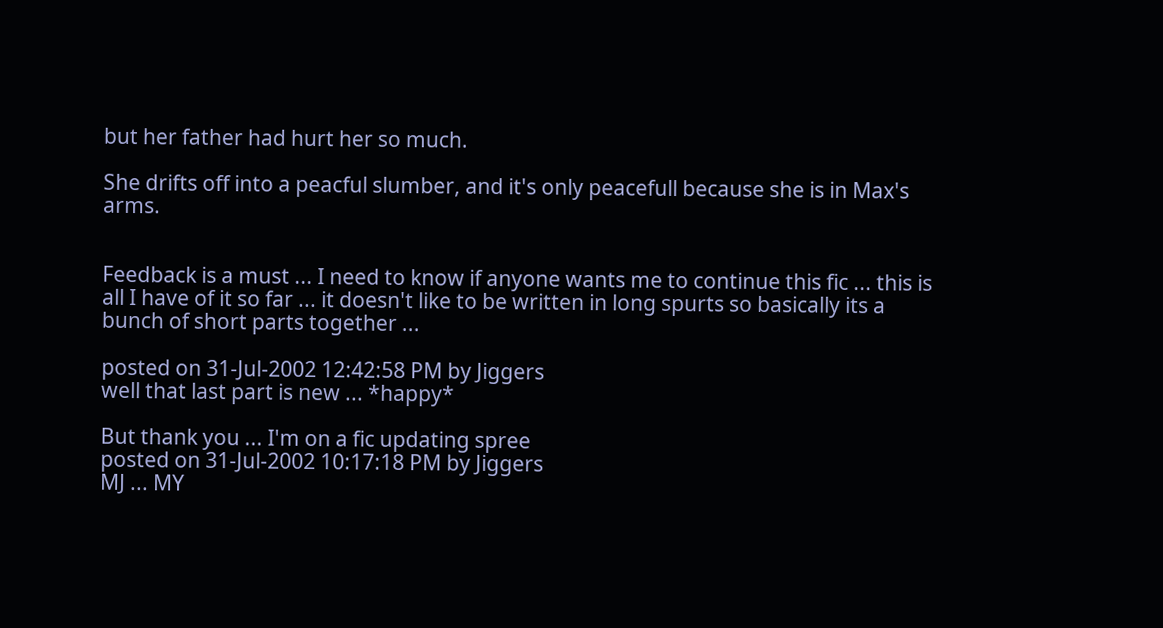but her father had hurt her so much.

She drifts off into a peacful slumber, and it's only peacefull because she is in Max's arms.


Feedback is a must ... I need to know if anyone wants me to continue this fic ... this is all I have of it so far ... it doesn't like to be written in long spurts so basically its a bunch of short parts together ...

posted on 31-Jul-2002 12:42:58 PM by Jiggers
well that last part is new ... *happy*

But thank you ... I'm on a fic updating spree
posted on 31-Jul-2002 10:17:18 PM by Jiggers
MJ ... MY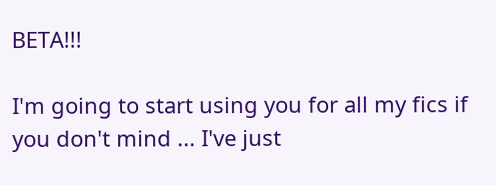BETA!!!

I'm going to start using you for all my fics if you don't mind ... I've just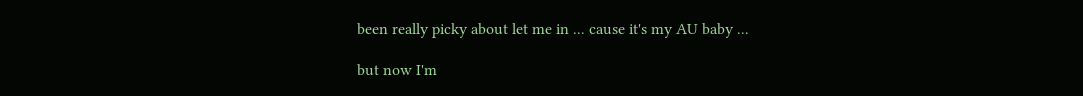been really picky about let me in ... cause it's my AU baby ...

but now I'm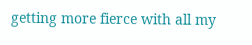getting more fierce with all my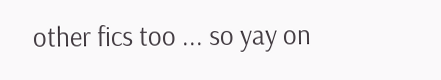other fics too ... so yay on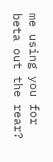me using you for beta out the rear?